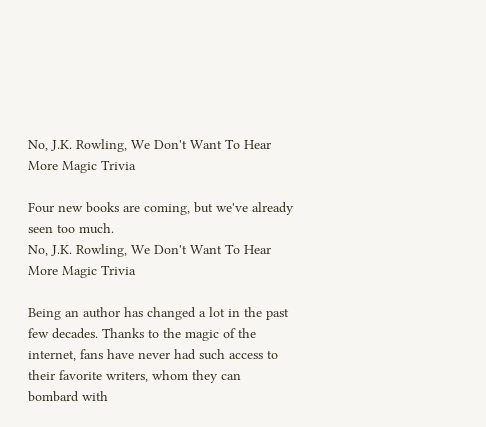No, J.K. Rowling, We Don't Want To Hear More Magic Trivia

Four new books are coming, but we've already seen too much.
No, J.K. Rowling, We Don't Want To Hear More Magic Trivia

Being an author has changed a lot in the past few decades. Thanks to the magic of the internet, fans have never had such access to their favorite writers, whom they can bombard with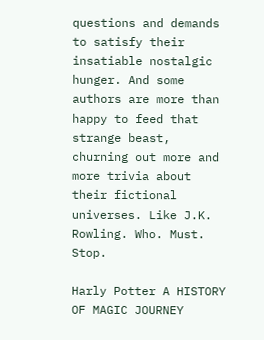questions and demands to satisfy their insatiable nostalgic hunger. And some authors are more than happy to feed that strange beast, churning out more and more trivia about their fictional universes. Like J.K. Rowling. Who. Must. Stop.

Harly Potter A HISTORY OF MAGIC JOURNEY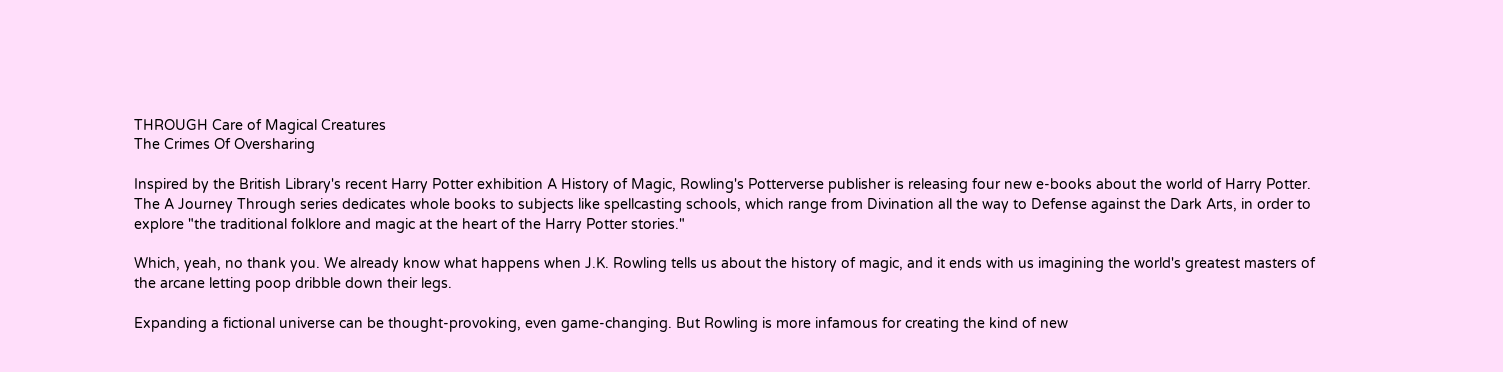THROUGH Care of Magical Creatures
The Crimes Of Oversharing

Inspired by the British Library's recent Harry Potter exhibition A History of Magic, Rowling's Potterverse publisher is releasing four new e-books about the world of Harry Potter. The A Journey Through series dedicates whole books to subjects like spellcasting schools, which range from Divination all the way to Defense against the Dark Arts, in order to explore "the traditional folklore and magic at the heart of the Harry Potter stories."

Which, yeah, no thank you. We already know what happens when J.K. Rowling tells us about the history of magic, and it ends with us imagining the world's greatest masters of the arcane letting poop dribble down their legs.

Expanding a fictional universe can be thought-provoking, even game-changing. But Rowling is more infamous for creating the kind of new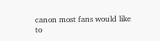canon most fans would like to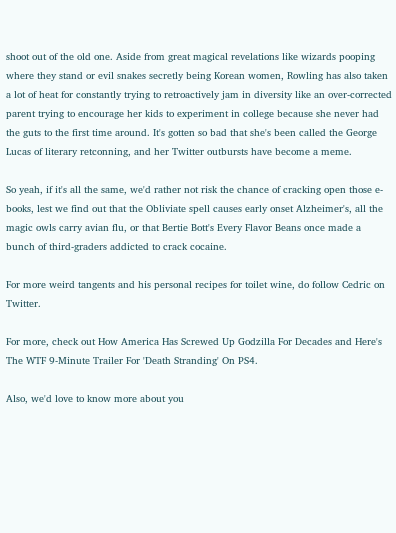shoot out of the old one. Aside from great magical revelations like wizards pooping where they stand or evil snakes secretly being Korean women, Rowling has also taken a lot of heat for constantly trying to retroactively jam in diversity like an over-corrected parent trying to encourage her kids to experiment in college because she never had the guts to the first time around. It's gotten so bad that she's been called the George Lucas of literary retconning, and her Twitter outbursts have become a meme.

So yeah, if it's all the same, we'd rather not risk the chance of cracking open those e-books, lest we find out that the Obliviate spell causes early onset Alzheimer's, all the magic owls carry avian flu, or that Bertie Bott's Every Flavor Beans once made a bunch of third-graders addicted to crack cocaine.

For more weird tangents and his personal recipes for toilet wine, do follow Cedric on Twitter.

For more, check out How America Has Screwed Up Godzilla For Decades and Here's The WTF 9-Minute Trailer For 'Death Stranding' On PS4.

Also, we'd love to know more about you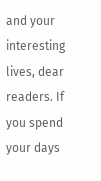and your interesting lives, dear readers. If you spend your days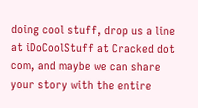doing cool stuff, drop us a line at iDoCoolStuff at Cracked dot com, and maybe we can share your story with the entire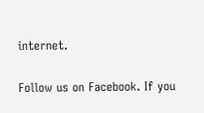internet.

Follow us on Facebook. If you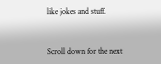like jokes and stuff.


Scroll down for the next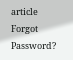article
Forgot Password?